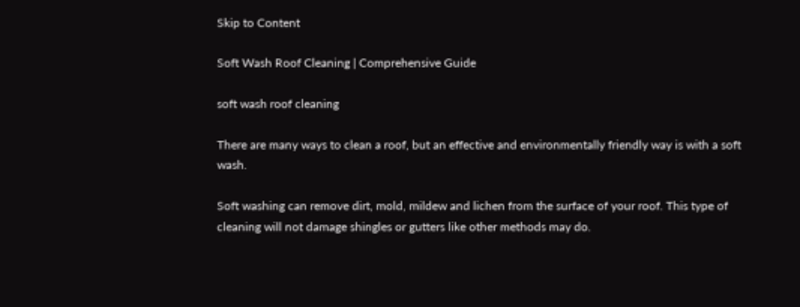Skip to Content

Soft Wash Roof Cleaning | Comprehensive Guide

soft wash roof cleaning

There are many ways to clean a roof, but an effective and environmentally friendly way is with a soft wash.

Soft washing can remove dirt, mold, mildew and lichen from the surface of your roof. This type of cleaning will not damage shingles or gutters like other methods may do.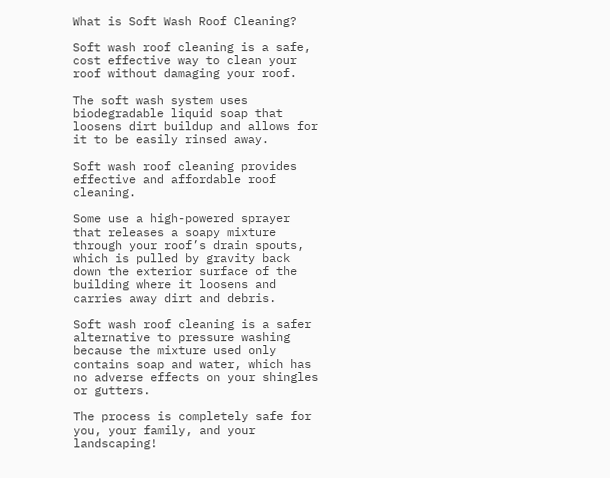What is Soft Wash Roof Cleaning?

Soft wash roof cleaning is a safe, cost effective way to clean your roof without damaging your roof.

The soft wash system uses biodegradable liquid soap that loosens dirt buildup and allows for it to be easily rinsed away.

Soft wash roof cleaning provides effective and affordable roof cleaning.

Some use a high-powered sprayer that releases a soapy mixture through your roof’s drain spouts, which is pulled by gravity back down the exterior surface of the building where it loosens and carries away dirt and debris.

Soft wash roof cleaning is a safer alternative to pressure washing because the mixture used only contains soap and water, which has no adverse effects on your shingles or gutters.

The process is completely safe for you, your family, and your landscaping!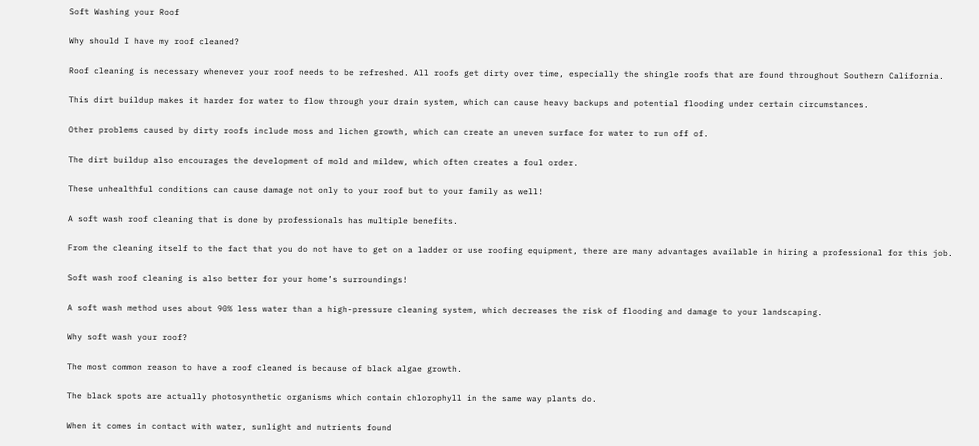Soft Washing your Roof

Why should I have my roof cleaned?

Roof cleaning is necessary whenever your roof needs to be refreshed. All roofs get dirty over time, especially the shingle roofs that are found throughout Southern California.

This dirt buildup makes it harder for water to flow through your drain system, which can cause heavy backups and potential flooding under certain circumstances.

Other problems caused by dirty roofs include moss and lichen growth, which can create an uneven surface for water to run off of.

The dirt buildup also encourages the development of mold and mildew, which often creates a foul order.

These unhealthful conditions can cause damage not only to your roof but to your family as well!

A soft wash roof cleaning that is done by professionals has multiple benefits.

From the cleaning itself to the fact that you do not have to get on a ladder or use roofing equipment, there are many advantages available in hiring a professional for this job.

Soft wash roof cleaning is also better for your home’s surroundings!

A soft wash method uses about 90% less water than a high-pressure cleaning system, which decreases the risk of flooding and damage to your landscaping.

Why soft wash your roof?

The most common reason to have a roof cleaned is because of black algae growth.

The black spots are actually photosynthetic organisms which contain chlorophyll in the same way plants do.

When it comes in contact with water, sunlight and nutrients found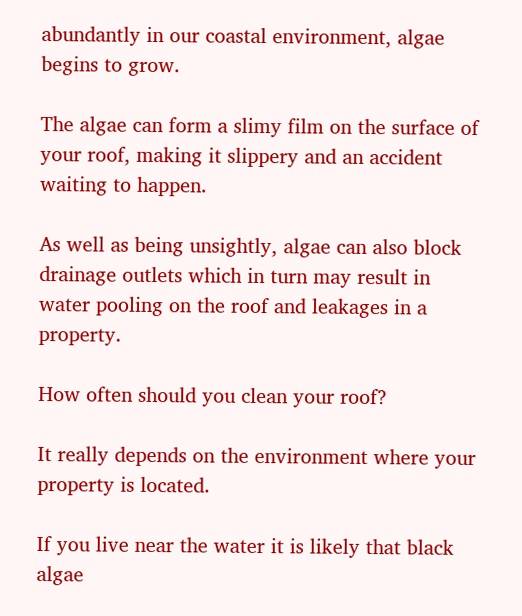abundantly in our coastal environment, algae begins to grow.

The algae can form a slimy film on the surface of your roof, making it slippery and an accident waiting to happen.

As well as being unsightly, algae can also block drainage outlets which in turn may result in water pooling on the roof and leakages in a property.

How often should you clean your roof?

It really depends on the environment where your property is located.

If you live near the water it is likely that black algae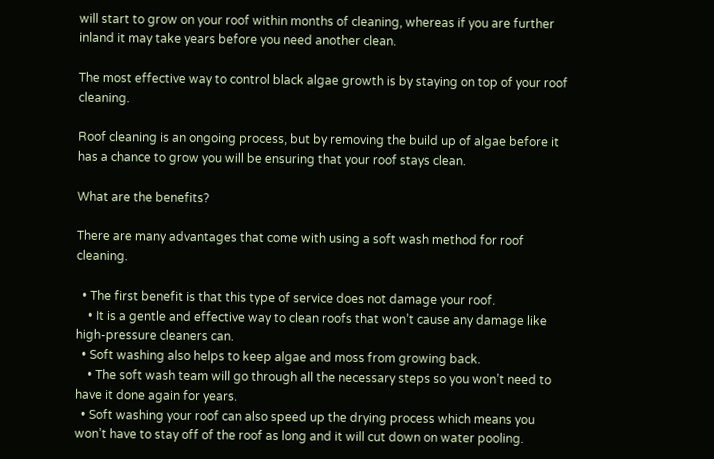will start to grow on your roof within months of cleaning, whereas if you are further inland it may take years before you need another clean.

The most effective way to control black algae growth is by staying on top of your roof cleaning.

Roof cleaning is an ongoing process, but by removing the build up of algae before it has a chance to grow you will be ensuring that your roof stays clean.

What are the benefits?

There are many advantages that come with using a soft wash method for roof cleaning.

  • The first benefit is that this type of service does not damage your roof.
    • It is a gentle and effective way to clean roofs that won’t cause any damage like high-pressure cleaners can.
  • Soft washing also helps to keep algae and moss from growing back.
    • The soft wash team will go through all the necessary steps so you won’t need to have it done again for years.
  • Soft washing your roof can also speed up the drying process which means you won’t have to stay off of the roof as long and it will cut down on water pooling.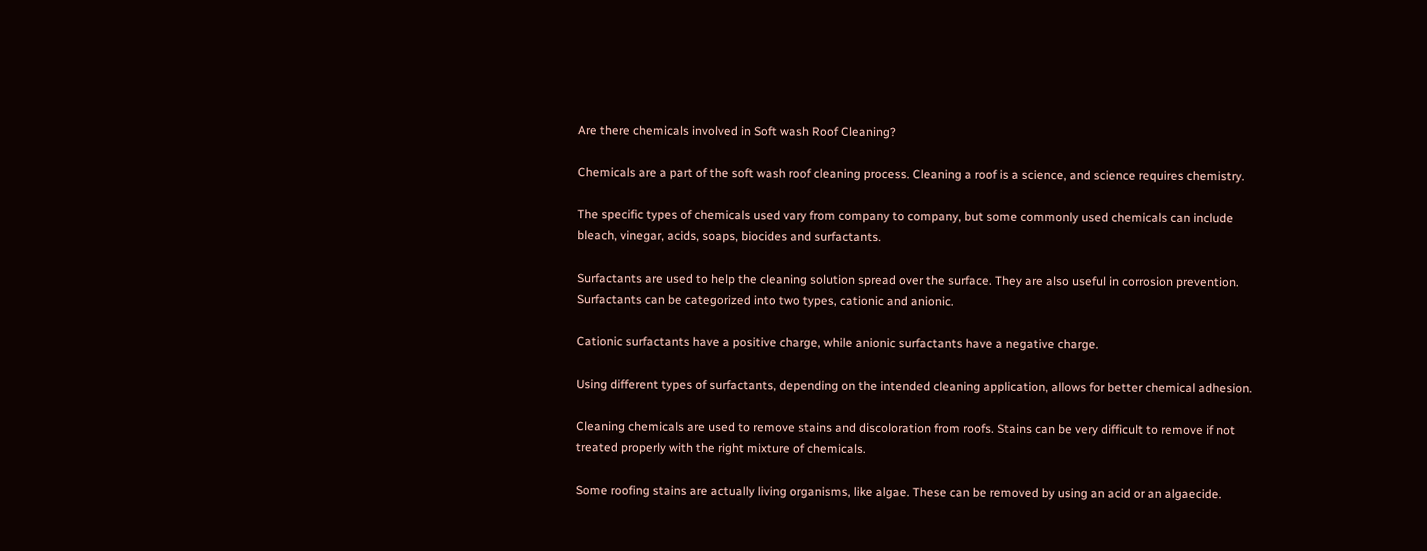Are there chemicals involved in Soft wash Roof Cleaning?

Chemicals are a part of the soft wash roof cleaning process. Cleaning a roof is a science, and science requires chemistry.

The specific types of chemicals used vary from company to company, but some commonly used chemicals can include bleach, vinegar, acids, soaps, biocides and surfactants.

Surfactants are used to help the cleaning solution spread over the surface. They are also useful in corrosion prevention. Surfactants can be categorized into two types, cationic and anionic.

Cationic surfactants have a positive charge, while anionic surfactants have a negative charge.

Using different types of surfactants, depending on the intended cleaning application, allows for better chemical adhesion.

Cleaning chemicals are used to remove stains and discoloration from roofs. Stains can be very difficult to remove if not treated properly with the right mixture of chemicals.

Some roofing stains are actually living organisms, like algae. These can be removed by using an acid or an algaecide.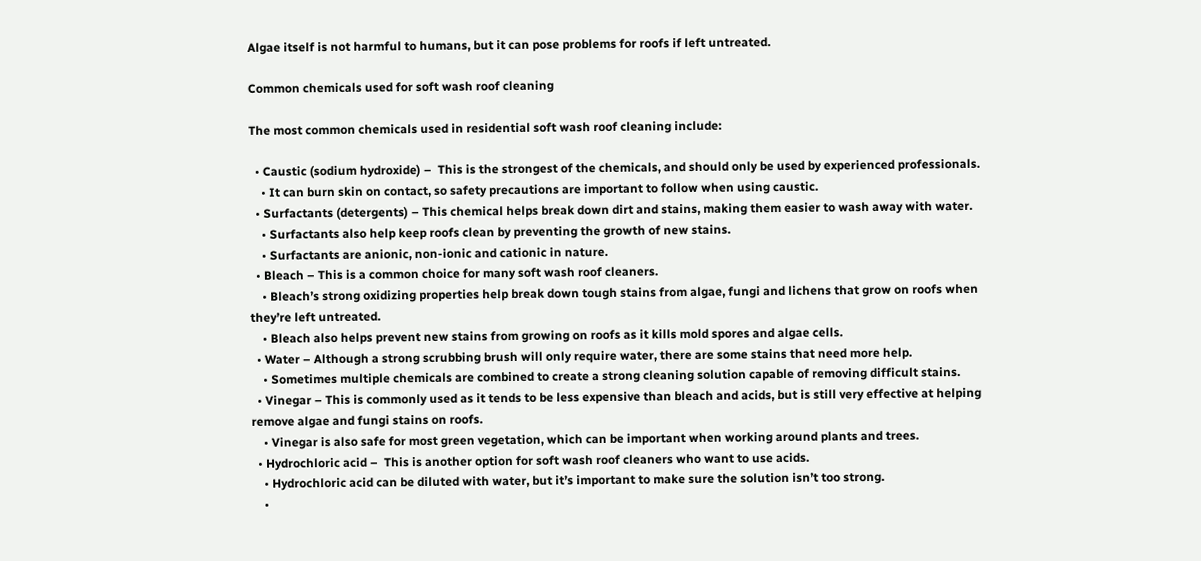Algae itself is not harmful to humans, but it can pose problems for roofs if left untreated.

Common chemicals used for soft wash roof cleaning

The most common chemicals used in residential soft wash roof cleaning include:

  • Caustic (sodium hydroxide) –  This is the strongest of the chemicals, and should only be used by experienced professionals.
    • It can burn skin on contact, so safety precautions are important to follow when using caustic.
  • Surfactants (detergents) – This chemical helps break down dirt and stains, making them easier to wash away with water.
    • Surfactants also help keep roofs clean by preventing the growth of new stains.
    • Surfactants are anionic, non-ionic and cationic in nature.
  • Bleach – This is a common choice for many soft wash roof cleaners.
    • Bleach’s strong oxidizing properties help break down tough stains from algae, fungi and lichens that grow on roofs when they’re left untreated.
    • Bleach also helps prevent new stains from growing on roofs as it kills mold spores and algae cells.
  • Water – Although a strong scrubbing brush will only require water, there are some stains that need more help.
    • Sometimes multiple chemicals are combined to create a strong cleaning solution capable of removing difficult stains.
  • Vinegar – This is commonly used as it tends to be less expensive than bleach and acids, but is still very effective at helping remove algae and fungi stains on roofs.
    • Vinegar is also safe for most green vegetation, which can be important when working around plants and trees.
  • Hydrochloric acid –  This is another option for soft wash roof cleaners who want to use acids.
    • Hydrochloric acid can be diluted with water, but it’s important to make sure the solution isn’t too strong.
    •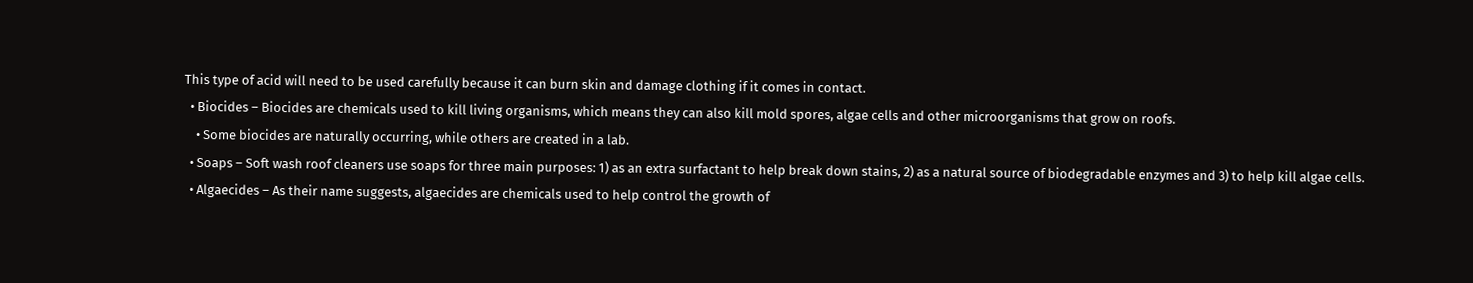This type of acid will need to be used carefully because it can burn skin and damage clothing if it comes in contact.
  • Biocides – Biocides are chemicals used to kill living organisms, which means they can also kill mold spores, algae cells and other microorganisms that grow on roofs.
    • Some biocides are naturally occurring, while others are created in a lab.
  • Soaps – Soft wash roof cleaners use soaps for three main purposes: 1) as an extra surfactant to help break down stains, 2) as a natural source of biodegradable enzymes and 3) to help kill algae cells.
  • Algaecides – As their name suggests, algaecides are chemicals used to help control the growth of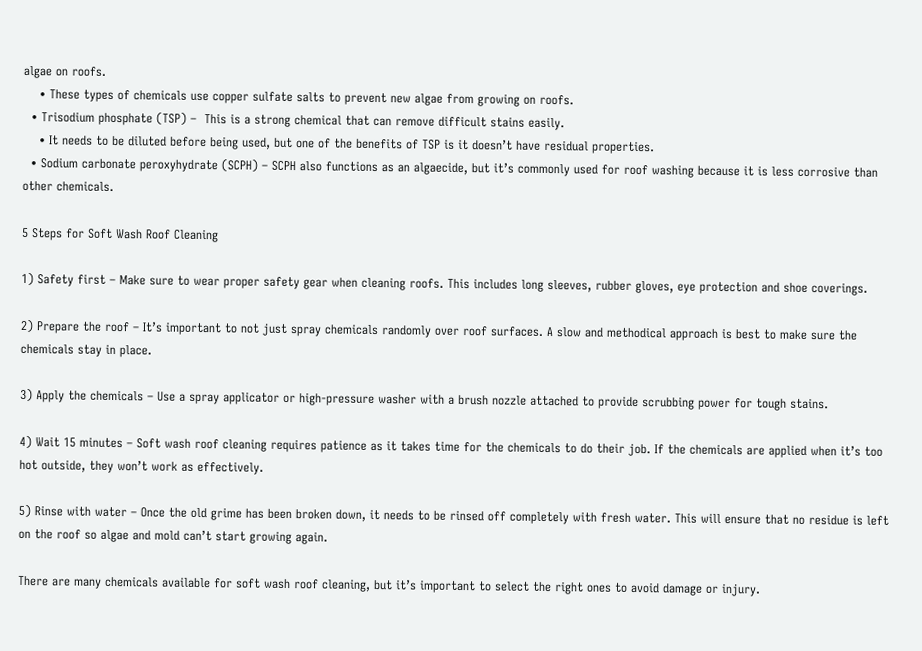algae on roofs.
    • These types of chemicals use copper sulfate salts to prevent new algae from growing on roofs.
  • Trisodium phosphate (TSP) –  This is a strong chemical that can remove difficult stains easily.
    • It needs to be diluted before being used, but one of the benefits of TSP is it doesn’t have residual properties.
  • Sodium carbonate peroxyhydrate (SCPH) – SCPH also functions as an algaecide, but it’s commonly used for roof washing because it is less corrosive than other chemicals.

5 Steps for Soft Wash Roof Cleaning

1) Safety first – Make sure to wear proper safety gear when cleaning roofs. This includes long sleeves, rubber gloves, eye protection and shoe coverings.

2) Prepare the roof – It’s important to not just spray chemicals randomly over roof surfaces. A slow and methodical approach is best to make sure the chemicals stay in place.

3) Apply the chemicals – Use a spray applicator or high-pressure washer with a brush nozzle attached to provide scrubbing power for tough stains.

4) Wait 15 minutes – Soft wash roof cleaning requires patience as it takes time for the chemicals to do their job. If the chemicals are applied when it’s too hot outside, they won’t work as effectively.

5) Rinse with water – Once the old grime has been broken down, it needs to be rinsed off completely with fresh water. This will ensure that no residue is left on the roof so algae and mold can’t start growing again.

There are many chemicals available for soft wash roof cleaning, but it’s important to select the right ones to avoid damage or injury.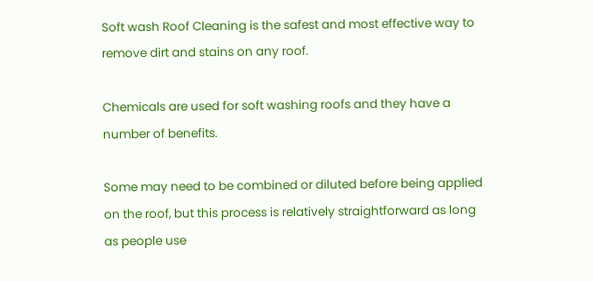Soft wash Roof Cleaning is the safest and most effective way to remove dirt and stains on any roof.

Chemicals are used for soft washing roofs and they have a number of benefits.

Some may need to be combined or diluted before being applied on the roof, but this process is relatively straightforward as long as people use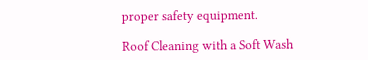proper safety equipment.

Roof Cleaning with a Soft Wash